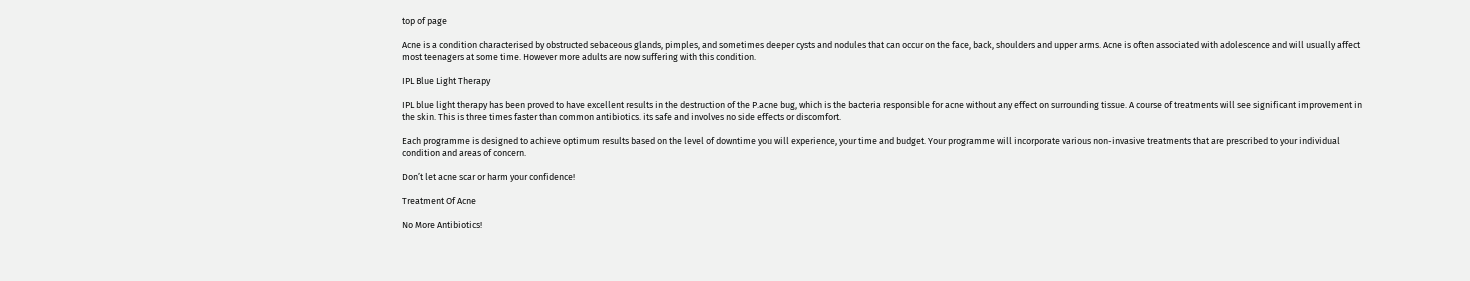top of page

Acne is a condition characterised by obstructed sebaceous glands, pimples, and sometimes deeper cysts and nodules that can occur on the face, back, shoulders and upper arms. Acne is often associated with adolescence and will usually affect most teenagers at some time. However more adults are now suffering with this condition.

IPL Blue Light Therapy

IPL blue light therapy has been proved to have excellent results in the destruction of the P.acne bug, which is the bacteria responsible for acne without any effect on surrounding tissue. A course of treatments will see significant improvement in the skin. This is three times faster than common antibiotics. its safe and involves no side effects or discomfort.

Each programme is designed to achieve optimum results based on the level of downtime you will experience, your time and budget. Your programme will incorporate various non-invasive treatments that are prescribed to your individual condition and areas of concern.

Don’t let acne scar or harm your confidence!

Treatment Of Acne

No More Antibiotics!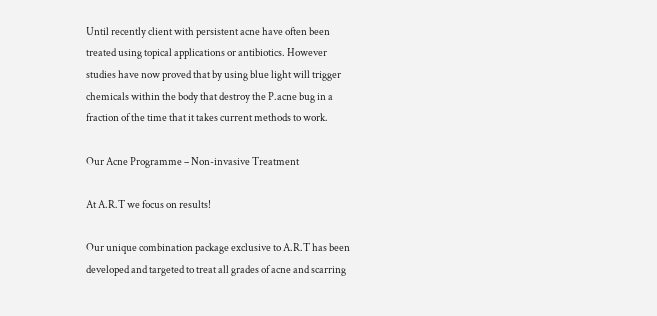Until recently client with persistent acne have often been treated using topical applications or antibiotics. However studies have now proved that by using blue light will trigger chemicals within the body that destroy the P.acne bug in a fraction of the time that it takes current methods to work.

Our Acne Programme – Non-invasive Treatment

At A.R.T we focus on results!

Our unique combination package exclusive to A.R.T has been developed and targeted to treat all grades of acne and scarring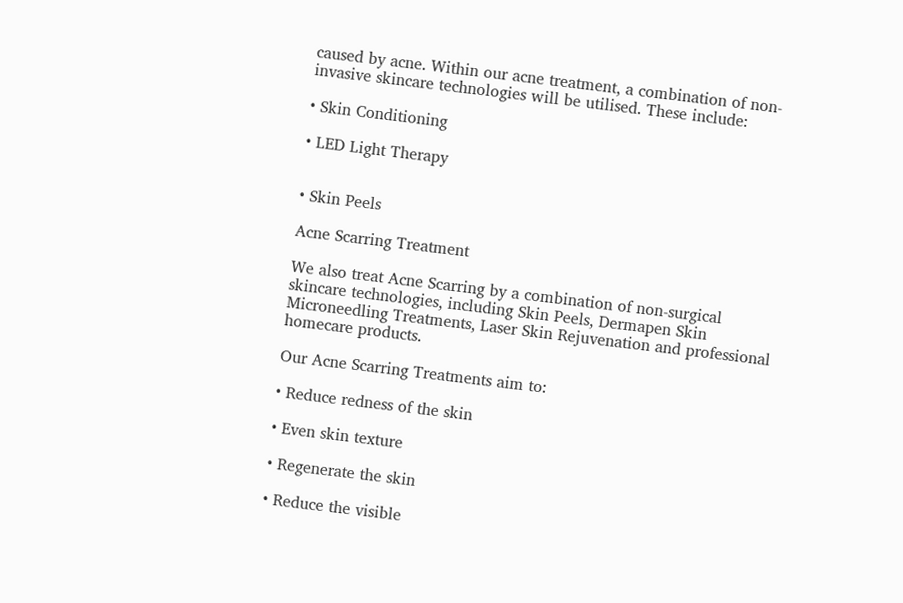caused by acne. Within our acne treatment, a combination of non-invasive skincare technologies will be utilised. These include:

• Skin Conditioning

• LED Light Therapy


• Skin Peels

Acne Scarring Treatment

We also treat Acne Scarring by a combination of non-surgical skincare technologies, including Skin Peels, Dermapen Skin Microneedling Treatments, Laser Skin Rejuvenation and professional homecare products.

Our Acne Scarring Treatments aim to:

• Reduce redness of the skin

• Even skin texture

• Regenerate the skin

• Reduce the visible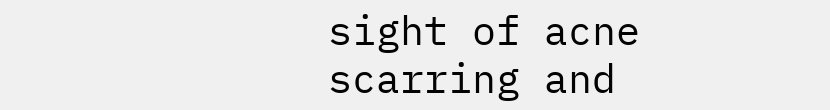sight of acne scarring and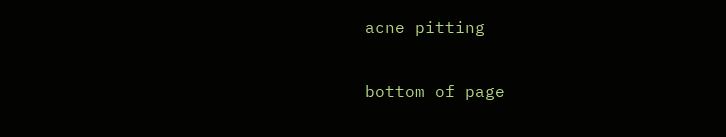acne pitting

bottom of page